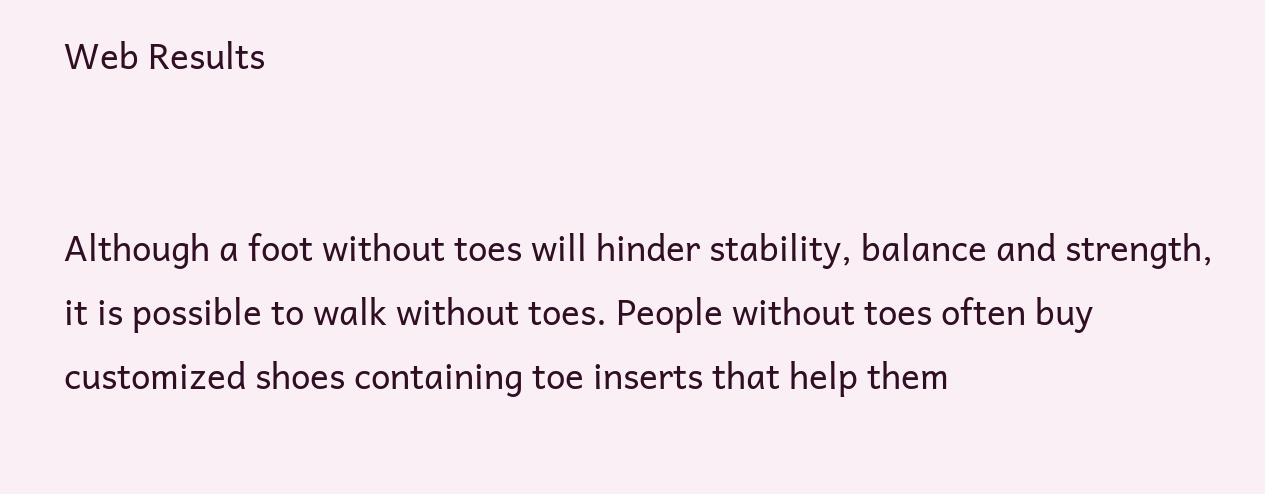Web Results


Although a foot without toes will hinder stability, balance and strength, it is possible to walk without toes. People without toes often buy customized shoes containing toe inserts that help them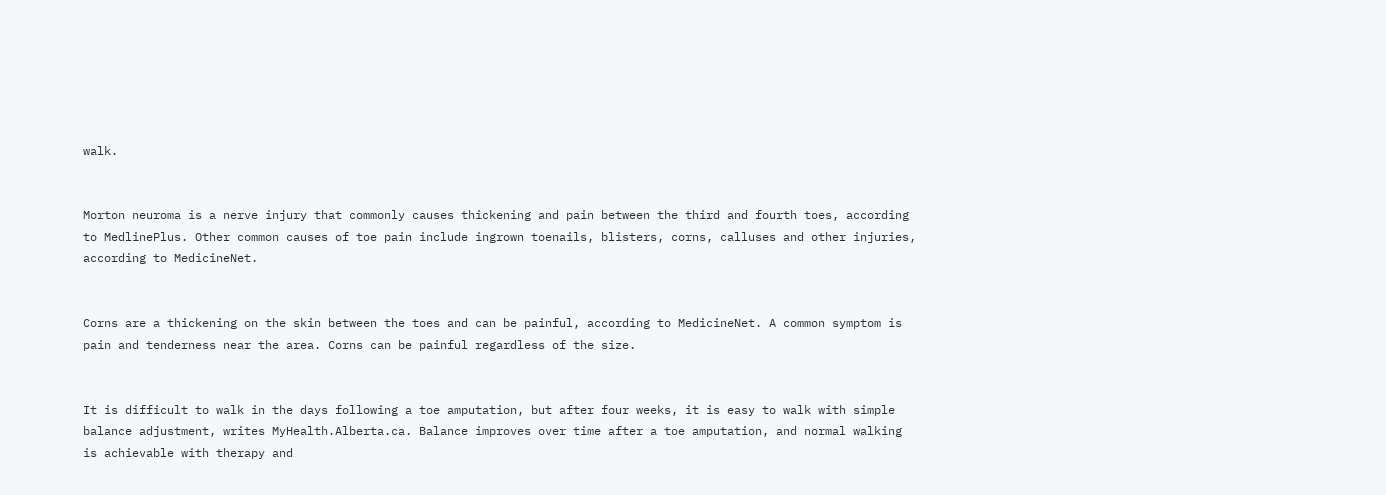walk.


Morton neuroma is a nerve injury that commonly causes thickening and pain between the third and fourth toes, according to MedlinePlus. Other common causes of toe pain include ingrown toenails, blisters, corns, calluses and other injuries, according to MedicineNet.


Corns are a thickening on the skin between the toes and can be painful, according to MedicineNet. A common symptom is pain and tenderness near the area. Corns can be painful regardless of the size.


It is difficult to walk in the days following a toe amputation, but after four weeks, it is easy to walk with simple balance adjustment, writes MyHealth.Alberta.ca. Balance improves over time after a toe amputation, and normal walking is achievable with therapy and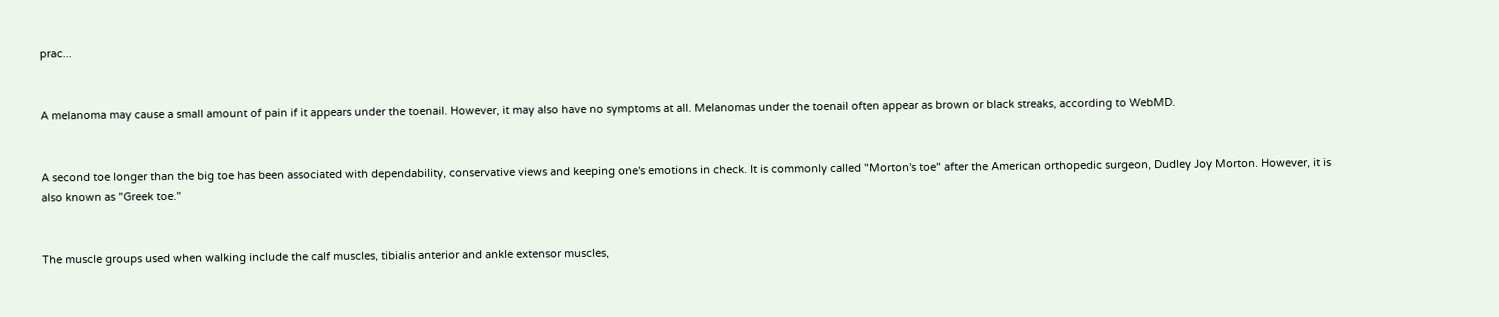prac...


A melanoma may cause a small amount of pain if it appears under the toenail. However, it may also have no symptoms at all. Melanomas under the toenail often appear as brown or black streaks, according to WebMD.


A second toe longer than the big toe has been associated with dependability, conservative views and keeping one's emotions in check. It is commonly called "Morton's toe" after the American orthopedic surgeon, Dudley Joy Morton. However, it is also known as "Greek toe."


The muscle groups used when walking include the calf muscles, tibialis anterior and ankle extensor muscles,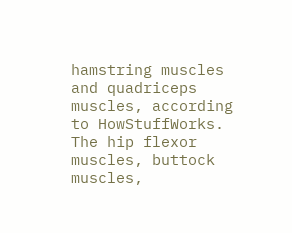hamstring muscles and quadriceps muscles, according to HowStuffWorks. The hip flexor muscles, buttock muscles,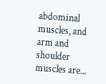abdominal muscles, and arm and shoulder muscles are...